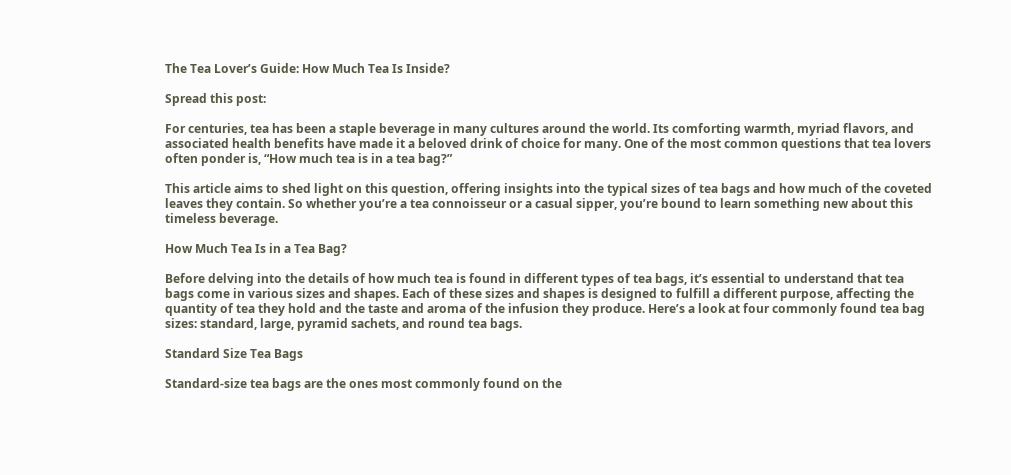The Tea Lover’s Guide: How Much Tea Is Inside?

Spread this post:

For centuries, tea has been a staple beverage in many cultures around the world. Its comforting warmth, myriad flavors, and associated health benefits have made it a beloved drink of choice for many. One of the most common questions that tea lovers often ponder is, “How much tea is in a tea bag?”

This article aims to shed light on this question, offering insights into the typical sizes of tea bags and how much of the coveted leaves they contain. So whether you’re a tea connoisseur or a casual sipper, you’re bound to learn something new about this timeless beverage.

How Much Tea Is in a Tea Bag?

Before delving into the details of how much tea is found in different types of tea bags, it’s essential to understand that tea bags come in various sizes and shapes. Each of these sizes and shapes is designed to fulfill a different purpose, affecting the quantity of tea they hold and the taste and aroma of the infusion they produce. Here’s a look at four commonly found tea bag sizes: standard, large, pyramid sachets, and round tea bags.

Standard Size Tea Bags

Standard-size tea bags are the ones most commonly found on the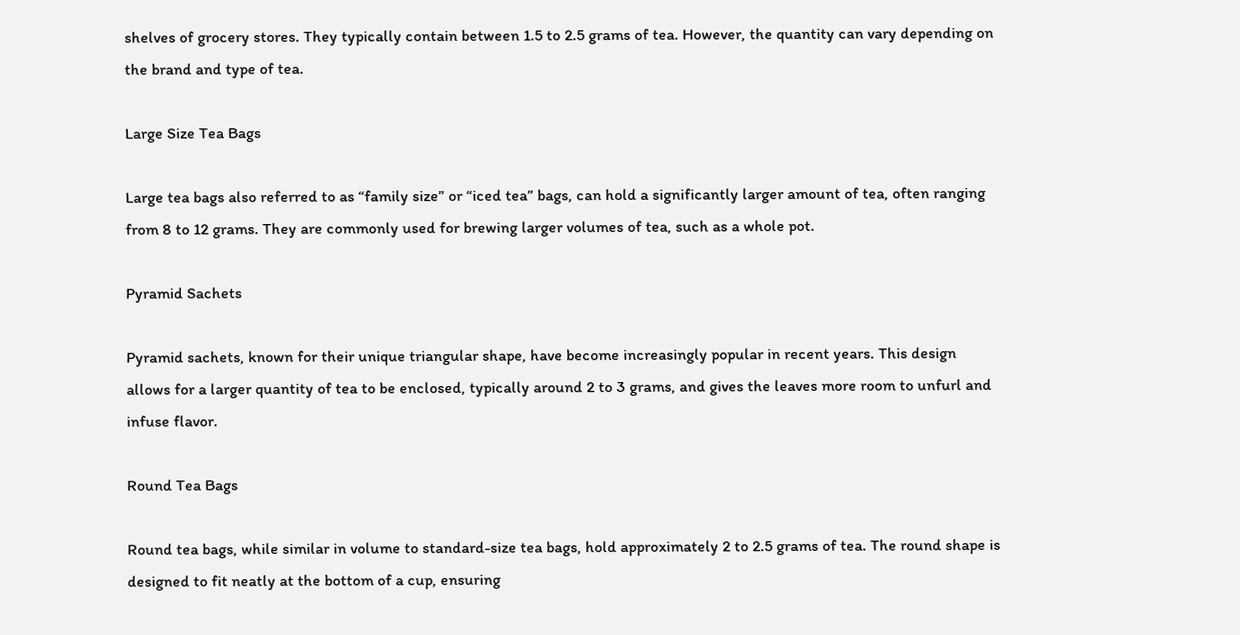shelves of grocery stores. They typically contain between 1.5 to 2.5 grams of tea. However, the quantity can vary depending on the brand and type of tea.

Large Size Tea Bags

Large tea bags also referred to as “family size” or “iced tea” bags, can hold a significantly larger amount of tea, often ranging from 8 to 12 grams. They are commonly used for brewing larger volumes of tea, such as a whole pot.

Pyramid Sachets

Pyramid sachets, known for their unique triangular shape, have become increasingly popular in recent years. This design allows for a larger quantity of tea to be enclosed, typically around 2 to 3 grams, and gives the leaves more room to unfurl and infuse flavor.

Round Tea Bags

Round tea bags, while similar in volume to standard-size tea bags, hold approximately 2 to 2.5 grams of tea. The round shape is designed to fit neatly at the bottom of a cup, ensuring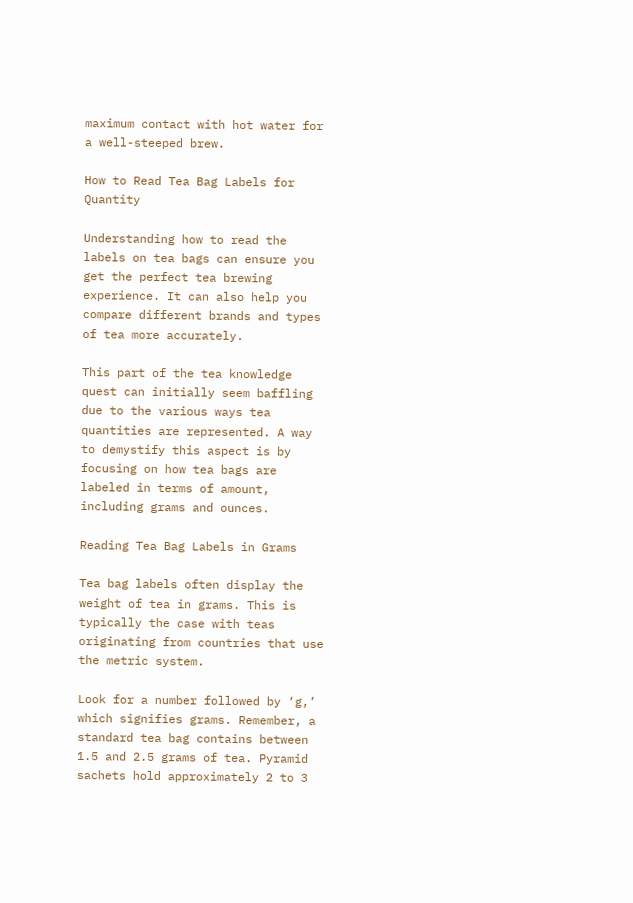maximum contact with hot water for a well-steeped brew.

How to Read Tea Bag Labels for Quantity

Understanding how to read the labels on tea bags can ensure you get the perfect tea brewing experience. It can also help you compare different brands and types of tea more accurately.

This part of the tea knowledge quest can initially seem baffling due to the various ways tea quantities are represented. A way to demystify this aspect is by focusing on how tea bags are labeled in terms of amount, including grams and ounces.

Reading Tea Bag Labels in Grams

Tea bag labels often display the weight of tea in grams. This is typically the case with teas originating from countries that use the metric system.

Look for a number followed by ‘g,’ which signifies grams. Remember, a standard tea bag contains between 1.5 and 2.5 grams of tea. Pyramid sachets hold approximately 2 to 3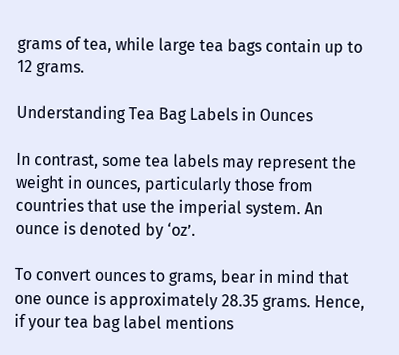grams of tea, while large tea bags contain up to 12 grams.

Understanding Tea Bag Labels in Ounces

In contrast, some tea labels may represent the weight in ounces, particularly those from countries that use the imperial system. An ounce is denoted by ‘oz’.

To convert ounces to grams, bear in mind that one ounce is approximately 28.35 grams. Hence, if your tea bag label mentions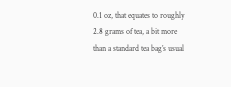0.1 oz, that equates to roughly 2.8 grams of tea, a bit more than a standard tea bag’s usual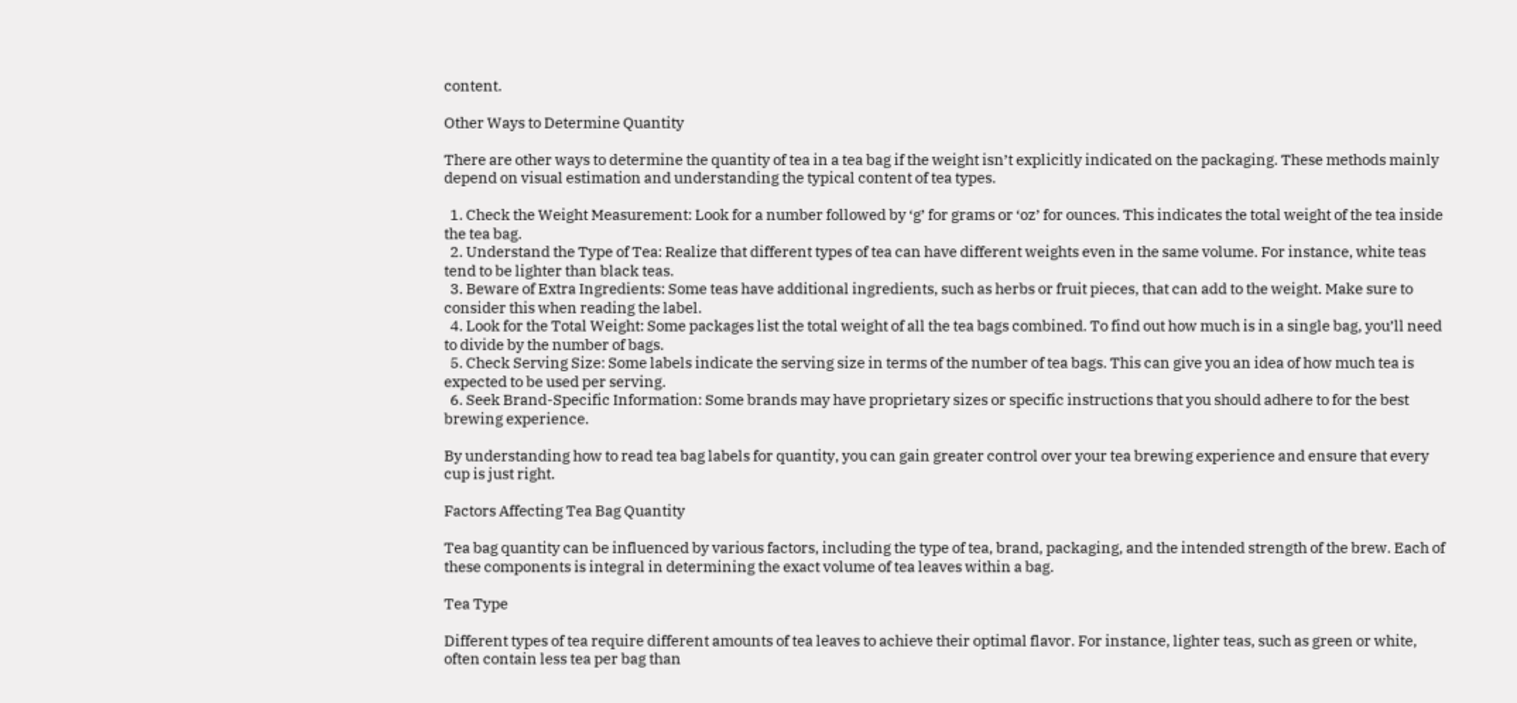content.

Other Ways to Determine Quantity

There are other ways to determine the quantity of tea in a tea bag if the weight isn’t explicitly indicated on the packaging. These methods mainly depend on visual estimation and understanding the typical content of tea types.

  1. Check the Weight Measurement: Look for a number followed by ‘g’ for grams or ‘oz’ for ounces. This indicates the total weight of the tea inside the tea bag.
  2. Understand the Type of Tea: Realize that different types of tea can have different weights even in the same volume. For instance, white teas tend to be lighter than black teas.
  3. Beware of Extra Ingredients: Some teas have additional ingredients, such as herbs or fruit pieces, that can add to the weight. Make sure to consider this when reading the label.
  4. Look for the Total Weight: Some packages list the total weight of all the tea bags combined. To find out how much is in a single bag, you’ll need to divide by the number of bags.
  5. Check Serving Size: Some labels indicate the serving size in terms of the number of tea bags. This can give you an idea of how much tea is expected to be used per serving.
  6. Seek Brand-Specific Information: Some brands may have proprietary sizes or specific instructions that you should adhere to for the best brewing experience.

By understanding how to read tea bag labels for quantity, you can gain greater control over your tea brewing experience and ensure that every cup is just right.

Factors Affecting Tea Bag Quantity

Tea bag quantity can be influenced by various factors, including the type of tea, brand, packaging, and the intended strength of the brew. Each of these components is integral in determining the exact volume of tea leaves within a bag.

Tea Type

Different types of tea require different amounts of tea leaves to achieve their optimal flavor. For instance, lighter teas, such as green or white, often contain less tea per bag than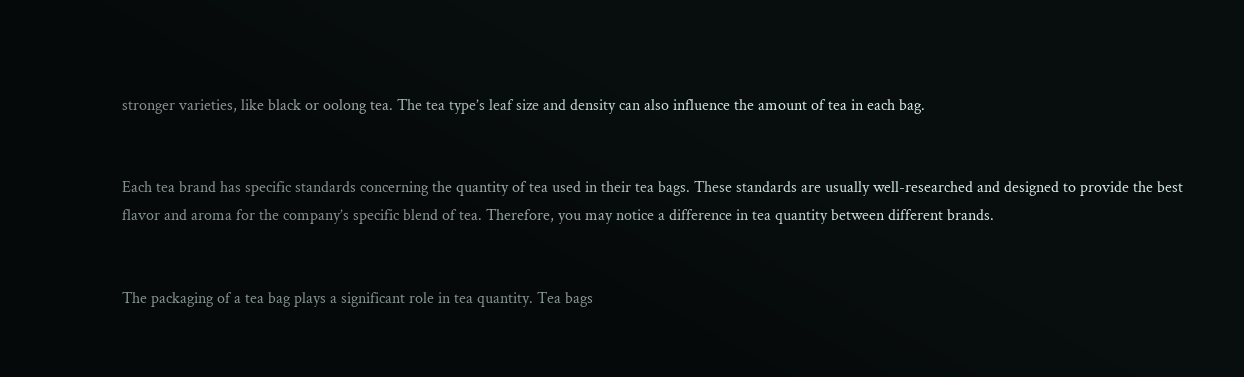stronger varieties, like black or oolong tea. The tea type’s leaf size and density can also influence the amount of tea in each bag.


Each tea brand has specific standards concerning the quantity of tea used in their tea bags. These standards are usually well-researched and designed to provide the best flavor and aroma for the company’s specific blend of tea. Therefore, you may notice a difference in tea quantity between different brands.


The packaging of a tea bag plays a significant role in tea quantity. Tea bags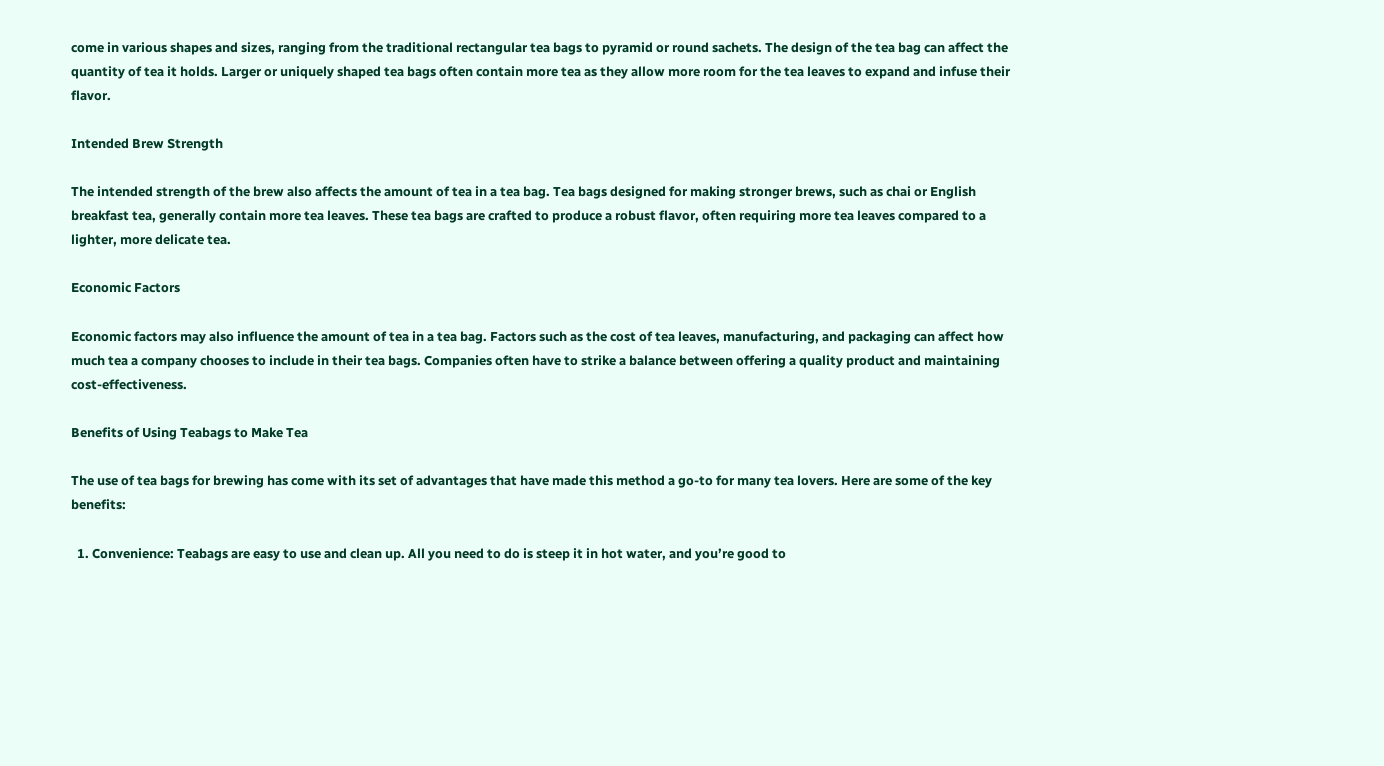come in various shapes and sizes, ranging from the traditional rectangular tea bags to pyramid or round sachets. The design of the tea bag can affect the quantity of tea it holds. Larger or uniquely shaped tea bags often contain more tea as they allow more room for the tea leaves to expand and infuse their flavor.

Intended Brew Strength

The intended strength of the brew also affects the amount of tea in a tea bag. Tea bags designed for making stronger brews, such as chai or English breakfast tea, generally contain more tea leaves. These tea bags are crafted to produce a robust flavor, often requiring more tea leaves compared to a lighter, more delicate tea.

Economic Factors

Economic factors may also influence the amount of tea in a tea bag. Factors such as the cost of tea leaves, manufacturing, and packaging can affect how much tea a company chooses to include in their tea bags. Companies often have to strike a balance between offering a quality product and maintaining cost-effectiveness.

Benefits of Using Teabags to Make Tea

The use of tea bags for brewing has come with its set of advantages that have made this method a go-to for many tea lovers. Here are some of the key benefits:

  1. Convenience: Teabags are easy to use and clean up. All you need to do is steep it in hot water, and you’re good to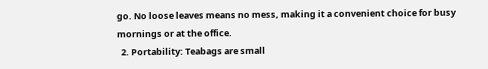go. No loose leaves means no mess, making it a convenient choice for busy mornings or at the office.
  2. Portability: Teabags are small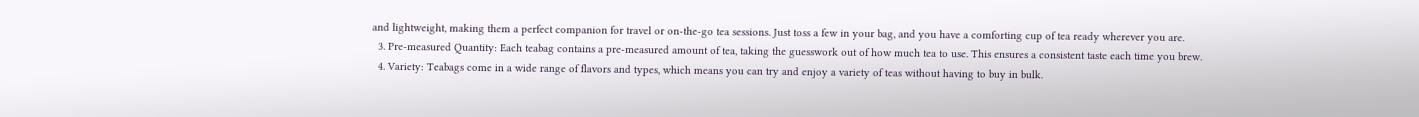and lightweight, making them a perfect companion for travel or on-the-go tea sessions. Just toss a few in your bag, and you have a comforting cup of tea ready wherever you are.
  3. Pre-measured Quantity: Each teabag contains a pre-measured amount of tea, taking the guesswork out of how much tea to use. This ensures a consistent taste each time you brew.
  4. Variety: Teabags come in a wide range of flavors and types, which means you can try and enjoy a variety of teas without having to buy in bulk.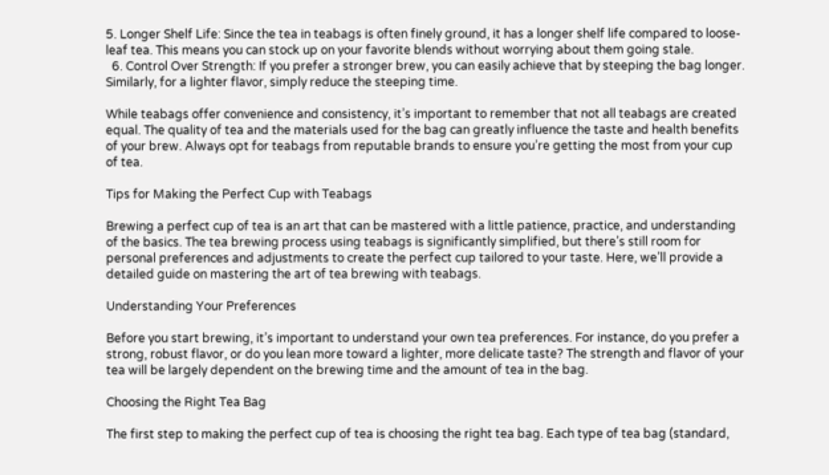5. Longer Shelf Life: Since the tea in teabags is often finely ground, it has a longer shelf life compared to loose-leaf tea. This means you can stock up on your favorite blends without worrying about them going stale.
  6. Control Over Strength: If you prefer a stronger brew, you can easily achieve that by steeping the bag longer. Similarly, for a lighter flavor, simply reduce the steeping time.

While teabags offer convenience and consistency, it’s important to remember that not all teabags are created equal. The quality of tea and the materials used for the bag can greatly influence the taste and health benefits of your brew. Always opt for teabags from reputable brands to ensure you’re getting the most from your cup of tea.

Tips for Making the Perfect Cup with Teabags

Brewing a perfect cup of tea is an art that can be mastered with a little patience, practice, and understanding of the basics. The tea brewing process using teabags is significantly simplified, but there’s still room for personal preferences and adjustments to create the perfect cup tailored to your taste. Here, we’ll provide a detailed guide on mastering the art of tea brewing with teabags.

Understanding Your Preferences

Before you start brewing, it’s important to understand your own tea preferences. For instance, do you prefer a strong, robust flavor, or do you lean more toward a lighter, more delicate taste? The strength and flavor of your tea will be largely dependent on the brewing time and the amount of tea in the bag.

Choosing the Right Tea Bag

The first step to making the perfect cup of tea is choosing the right tea bag. Each type of tea bag (standard,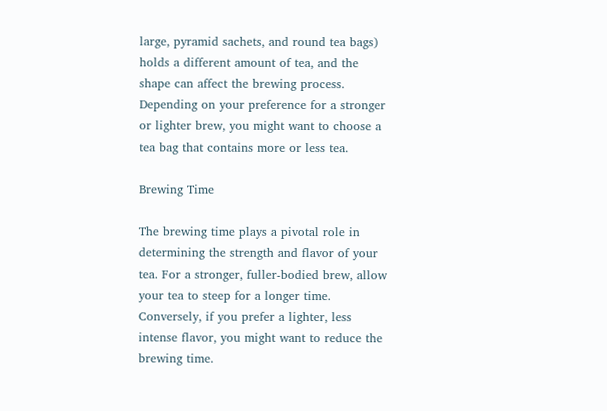large, pyramid sachets, and round tea bags) holds a different amount of tea, and the shape can affect the brewing process. Depending on your preference for a stronger or lighter brew, you might want to choose a tea bag that contains more or less tea.

Brewing Time

The brewing time plays a pivotal role in determining the strength and flavor of your tea. For a stronger, fuller-bodied brew, allow your tea to steep for a longer time. Conversely, if you prefer a lighter, less intense flavor, you might want to reduce the brewing time.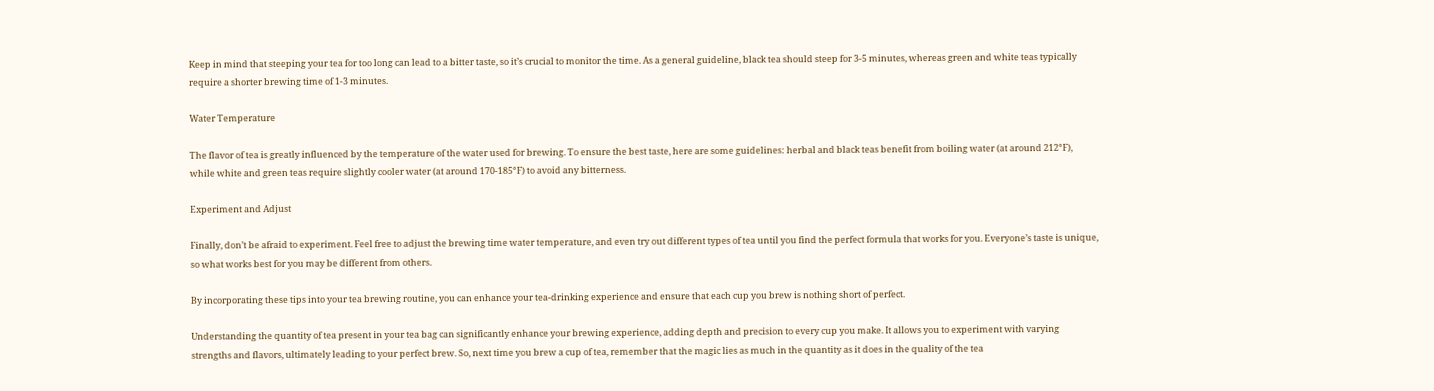Keep in mind that steeping your tea for too long can lead to a bitter taste, so it’s crucial to monitor the time. As a general guideline, black tea should steep for 3-5 minutes, whereas green and white teas typically require a shorter brewing time of 1-3 minutes.

Water Temperature

The flavor of tea is greatly influenced by the temperature of the water used for brewing. To ensure the best taste, here are some guidelines: herbal and black teas benefit from boiling water (at around 212°F), while white and green teas require slightly cooler water (at around 170-185°F) to avoid any bitterness.

Experiment and Adjust

Finally, don’t be afraid to experiment. Feel free to adjust the brewing time water temperature, and even try out different types of tea until you find the perfect formula that works for you. Everyone’s taste is unique, so what works best for you may be different from others.

By incorporating these tips into your tea brewing routine, you can enhance your tea-drinking experience and ensure that each cup you brew is nothing short of perfect.

Understanding the quantity of tea present in your tea bag can significantly enhance your brewing experience, adding depth and precision to every cup you make. It allows you to experiment with varying strengths and flavors, ultimately leading to your perfect brew. So, next time you brew a cup of tea, remember that the magic lies as much in the quantity as it does in the quality of the tea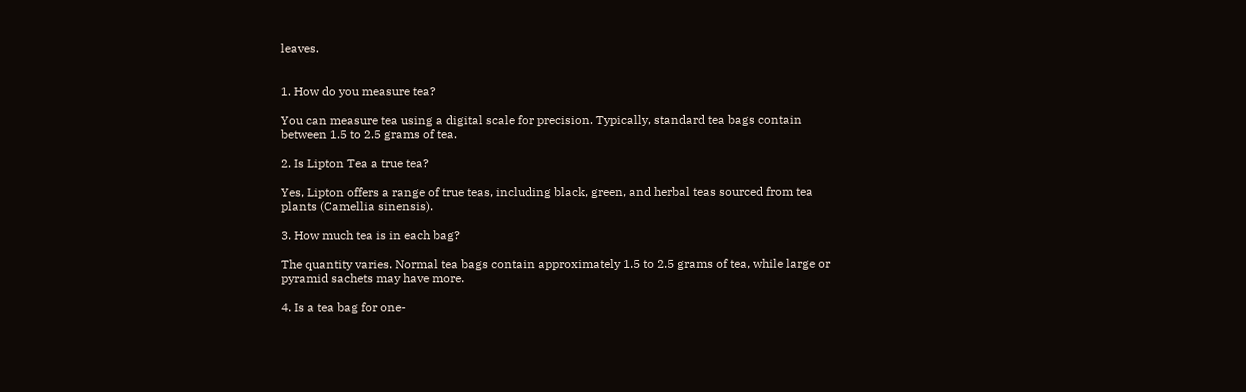leaves.


1. How do you measure tea?

You can measure tea using a digital scale for precision. Typically, standard tea bags contain between 1.5 to 2.5 grams of tea.

2. Is Lipton Tea a true tea?

Yes, Lipton offers a range of true teas, including black, green, and herbal teas sourced from tea plants (Camellia sinensis).

3. How much tea is in each bag?

The quantity varies. Normal tea bags contain approximately 1.5 to 2.5 grams of tea, while large or pyramid sachets may have more.

4. Is a tea bag for one-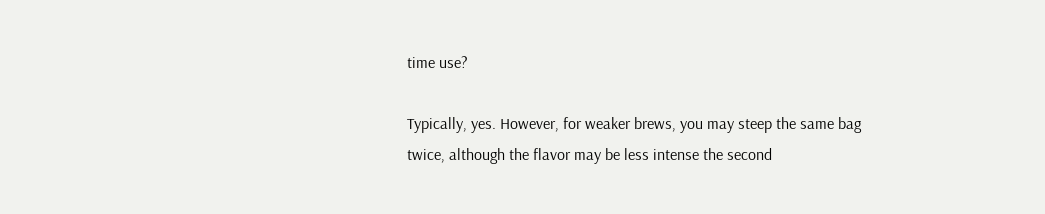time use?

Typically, yes. However, for weaker brews, you may steep the same bag twice, although the flavor may be less intense the second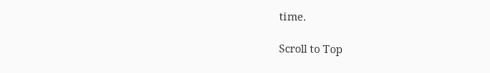time.

Scroll to Top